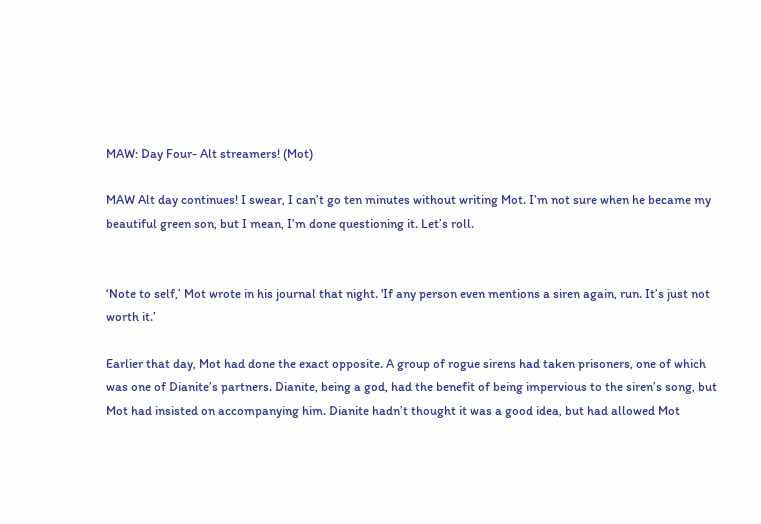MAW: Day Four- Alt streamers! (Mot)

MAW Alt day continues! I swear, I can’t go ten minutes without writing Mot. I’m not sure when he became my beautiful green son, but I mean, I’m done questioning it. Let’s roll.


‘Note to self,’ Mot wrote in his journal that night. 'If any person even mentions a siren again, run. It’s just not worth it.’

Earlier that day, Mot had done the exact opposite. A group of rogue sirens had taken prisoners, one of which was one of Dianite’s partners. Dianite, being a god, had the benefit of being impervious to the siren’s song, but Mot had insisted on accompanying him. Dianite hadn’t thought it was a good idea, but had allowed Mot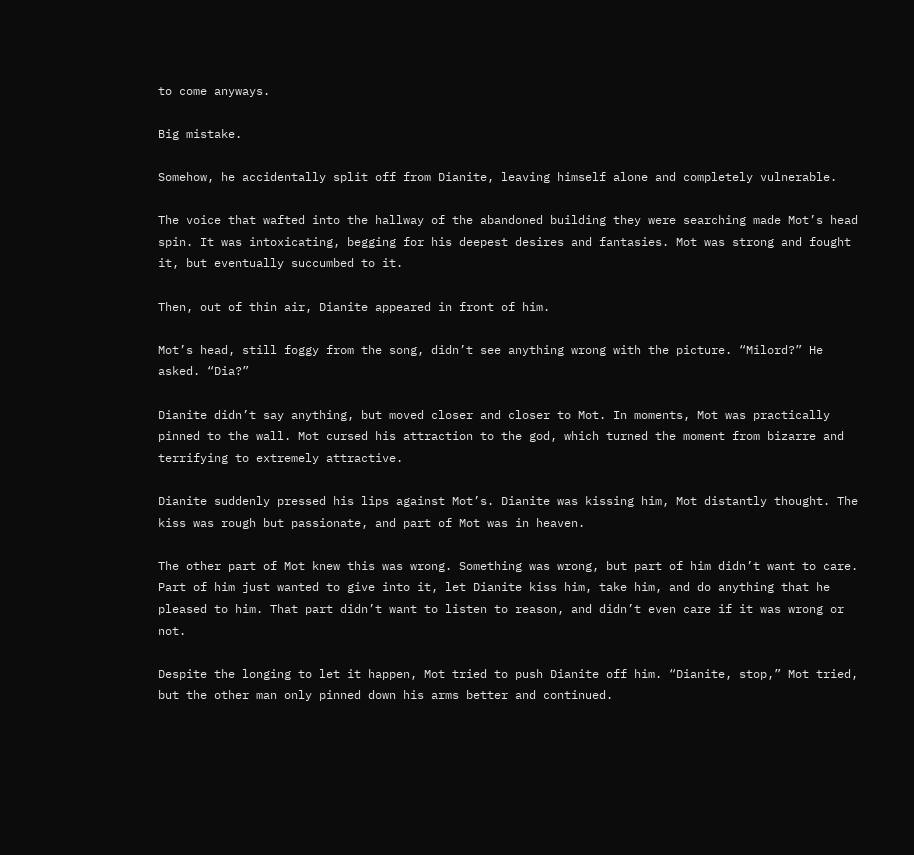to come anyways.

Big mistake.

Somehow, he accidentally split off from Dianite, leaving himself alone and completely vulnerable.

The voice that wafted into the hallway of the abandoned building they were searching made Mot’s head spin. It was intoxicating, begging for his deepest desires and fantasies. Mot was strong and fought it, but eventually succumbed to it.

Then, out of thin air, Dianite appeared in front of him.

Mot’s head, still foggy from the song, didn’t see anything wrong with the picture. “Milord?” He asked. “Dia?”

Dianite didn’t say anything, but moved closer and closer to Mot. In moments, Mot was practically pinned to the wall. Mot cursed his attraction to the god, which turned the moment from bizarre and terrifying to extremely attractive.

Dianite suddenly pressed his lips against Mot’s. Dianite was kissing him, Mot distantly thought. The kiss was rough but passionate, and part of Mot was in heaven.

The other part of Mot knew this was wrong. Something was wrong, but part of him didn’t want to care. Part of him just wanted to give into it, let Dianite kiss him, take him, and do anything that he pleased to him. That part didn’t want to listen to reason, and didn’t even care if it was wrong or not.

Despite the longing to let it happen, Mot tried to push Dianite off him. “Dianite, stop,” Mot tried, but the other man only pinned down his arms better and continued.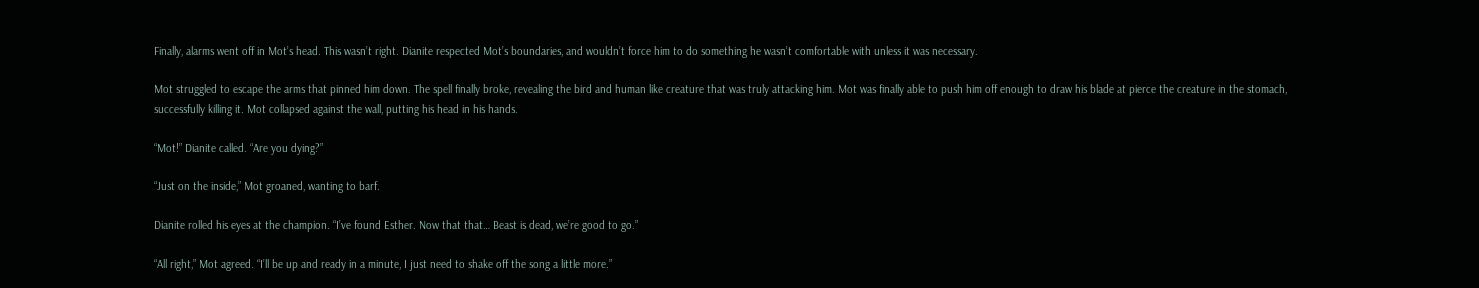Finally, alarms went off in Mot’s head. This wasn’t right. Dianite respected Mot’s boundaries, and wouldn’t force him to do something he wasn’t comfortable with unless it was necessary.

Mot struggled to escape the arms that pinned him down. The spell finally broke, revealing the bird and human like creature that was truly attacking him. Mot was finally able to push him off enough to draw his blade at pierce the creature in the stomach, successfully killing it. Mot collapsed against the wall, putting his head in his hands.

“Mot!” Dianite called. “Are you dying?”

“Just on the inside,” Mot groaned, wanting to barf.

Dianite rolled his eyes at the champion. “I’ve found Esther. Now that that… Beast is dead, we’re good to go.”

“All right,” Mot agreed. “I’ll be up and ready in a minute, I just need to shake off the song a little more.”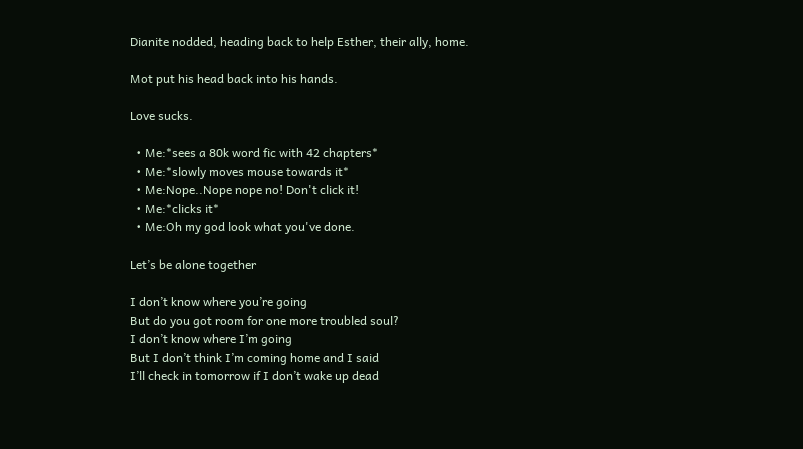Dianite nodded, heading back to help Esther, their ally, home.

Mot put his head back into his hands.

Love sucks.

  • Me:*sees a 80k word fic with 42 chapters*
  • Me:*slowly moves mouse towards it*
  • Me:Nope..Nope nope no! Don't click it!
  • Me:*clicks it*
  • Me:Oh my god look what you've done.

Let’s be alone together

I don’t know where you’re going
But do you got room for one more troubled soul?
I don’t know where I’m going
But I don’t think I’m coming home and I said
I’ll check in tomorrow if I don’t wake up dead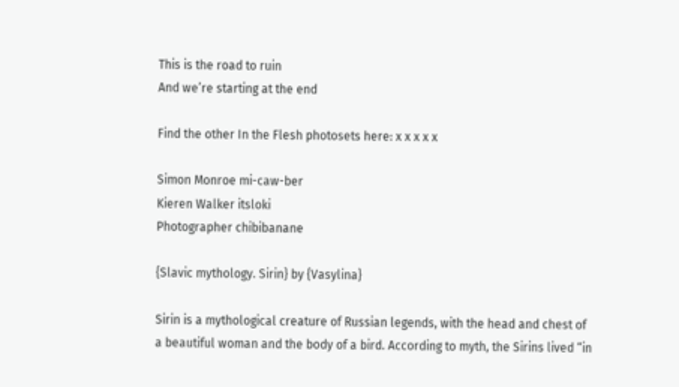This is the road to ruin
And we’re starting at the end

Find the other In the Flesh photosets here: x x x x x

Simon Monroe mi-caw-ber
Kieren Walker itsloki
Photographer chibibanane

{Slavic mythology. Sirin} by {Vasylina}

Sirin is a mythological creature of Russian legends, with the head and chest of a beautiful woman and the body of a bird. According to myth, the Sirins lived “in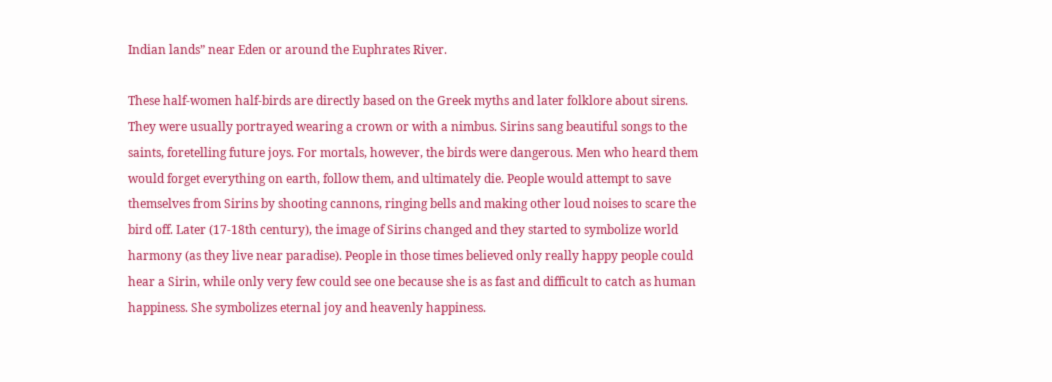Indian lands” near Eden or around the Euphrates River.

These half-women half-birds are directly based on the Greek myths and later folklore about sirens. They were usually portrayed wearing a crown or with a nimbus. Sirins sang beautiful songs to the saints, foretelling future joys. For mortals, however, the birds were dangerous. Men who heard them would forget everything on earth, follow them, and ultimately die. People would attempt to save themselves from Sirins by shooting cannons, ringing bells and making other loud noises to scare the bird off. Later (17-18th century), the image of Sirins changed and they started to symbolize world harmony (as they live near paradise). People in those times believed only really happy people could hear a Sirin, while only very few could see one because she is as fast and difficult to catch as human happiness. She symbolizes eternal joy and heavenly happiness.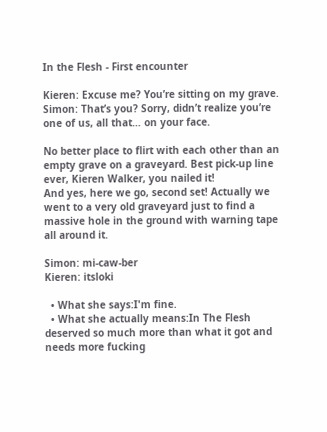In the Flesh - First encounter

Kieren: Excuse me? You’re sitting on my grave.
Simon: That’s you? Sorry, didn’t realize you’re one of us, all that… on your face.

No better place to flirt with each other than an empty grave on a graveyard. Best pick-up line ever, Kieren Walker, you nailed it!
And yes, here we go, second set! Actually we went to a very old graveyard just to find a massive hole in the ground with warning tape all around it.

Simon: mi-caw-ber
Kieren: itsloki

  • What she says:I'm fine.
  • What she actually means:In The Flesh deserved so much more than what it got and needs more fucking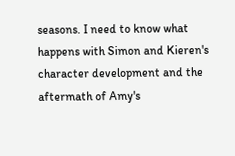seasons. I need to know what happens with Simon and Kieren's character development and the aftermath of Amy's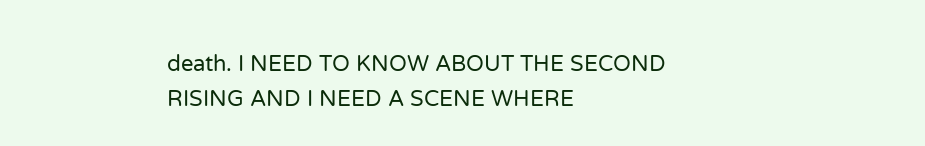death. I NEED TO KNOW ABOUT THE SECOND RISING AND I NEED A SCENE WHERE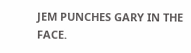JEM PUNCHES GARY IN THE FACE.